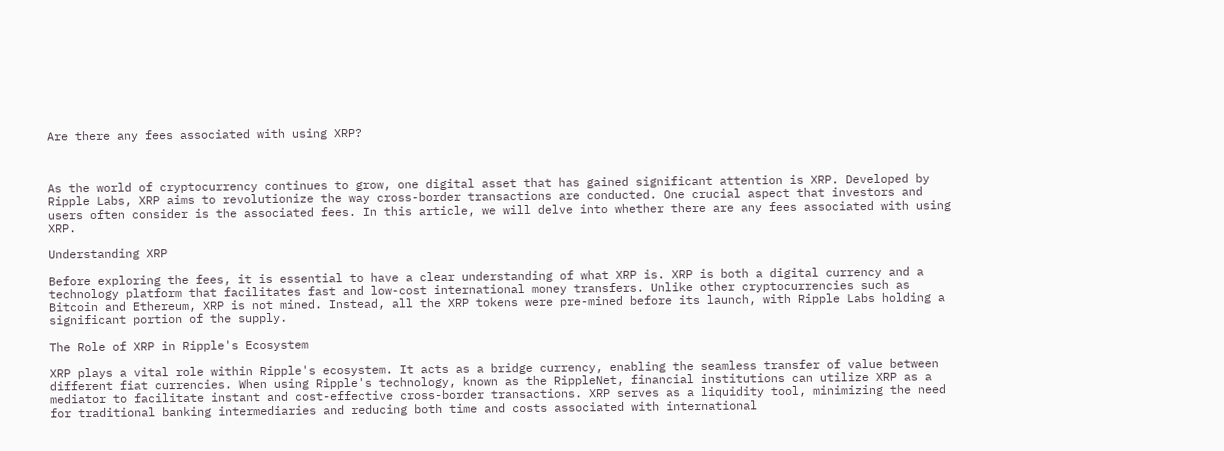Are there any fees associated with using XRP?



As the world of cryptocurrency continues to grow, one digital asset that has gained significant attention is XRP. Developed by Ripple Labs, XRP aims to revolutionize the way cross-border transactions are conducted. One crucial aspect that investors and users often consider is the associated fees. In this article, we will delve into whether there are any fees associated with using XRP.

Understanding XRP

Before exploring the fees, it is essential to have a clear understanding of what XRP is. XRP is both a digital currency and a technology platform that facilitates fast and low-cost international money transfers. Unlike other cryptocurrencies such as Bitcoin and Ethereum, XRP is not mined. Instead, all the XRP tokens were pre-mined before its launch, with Ripple Labs holding a significant portion of the supply.

The Role of XRP in Ripple's Ecosystem

XRP plays a vital role within Ripple's ecosystem. It acts as a bridge currency, enabling the seamless transfer of value between different fiat currencies. When using Ripple's technology, known as the RippleNet, financial institutions can utilize XRP as a mediator to facilitate instant and cost-effective cross-border transactions. XRP serves as a liquidity tool, minimizing the need for traditional banking intermediaries and reducing both time and costs associated with international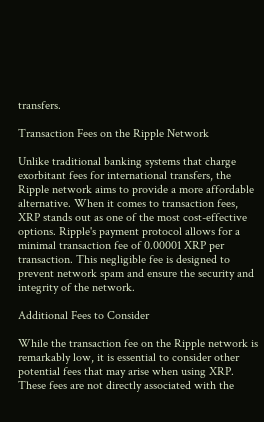transfers.

Transaction Fees on the Ripple Network

Unlike traditional banking systems that charge exorbitant fees for international transfers, the Ripple network aims to provide a more affordable alternative. When it comes to transaction fees, XRP stands out as one of the most cost-effective options. Ripple's payment protocol allows for a minimal transaction fee of 0.00001 XRP per transaction. This negligible fee is designed to prevent network spam and ensure the security and integrity of the network.

Additional Fees to Consider

While the transaction fee on the Ripple network is remarkably low, it is essential to consider other potential fees that may arise when using XRP. These fees are not directly associated with the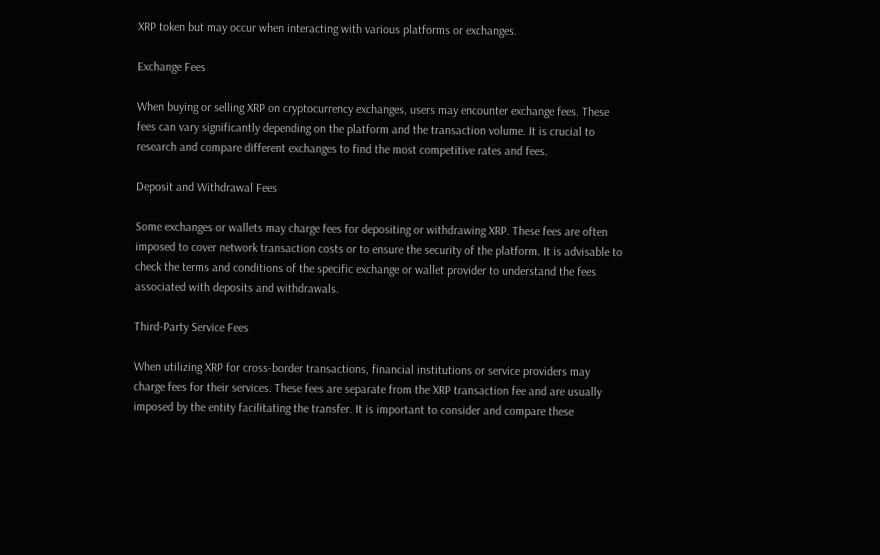XRP token but may occur when interacting with various platforms or exchanges.

Exchange Fees

When buying or selling XRP on cryptocurrency exchanges, users may encounter exchange fees. These fees can vary significantly depending on the platform and the transaction volume. It is crucial to research and compare different exchanges to find the most competitive rates and fees.

Deposit and Withdrawal Fees

Some exchanges or wallets may charge fees for depositing or withdrawing XRP. These fees are often imposed to cover network transaction costs or to ensure the security of the platform. It is advisable to check the terms and conditions of the specific exchange or wallet provider to understand the fees associated with deposits and withdrawals.

Third-Party Service Fees

When utilizing XRP for cross-border transactions, financial institutions or service providers may charge fees for their services. These fees are separate from the XRP transaction fee and are usually imposed by the entity facilitating the transfer. It is important to consider and compare these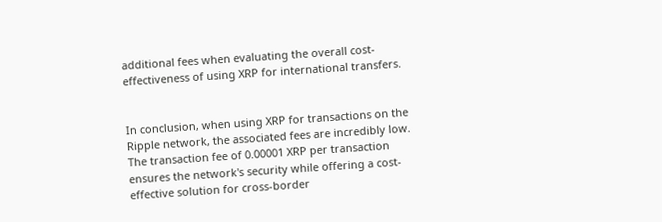additional fees when evaluating the overall cost-effectiveness of using XRP for international transfers.


In conclusion, when using XRP for transactions on the Ripple network, the associated fees are incredibly low. The transaction fee of 0.00001 XRP per transaction ensures the network's security while offering a cost-effective solution for cross-border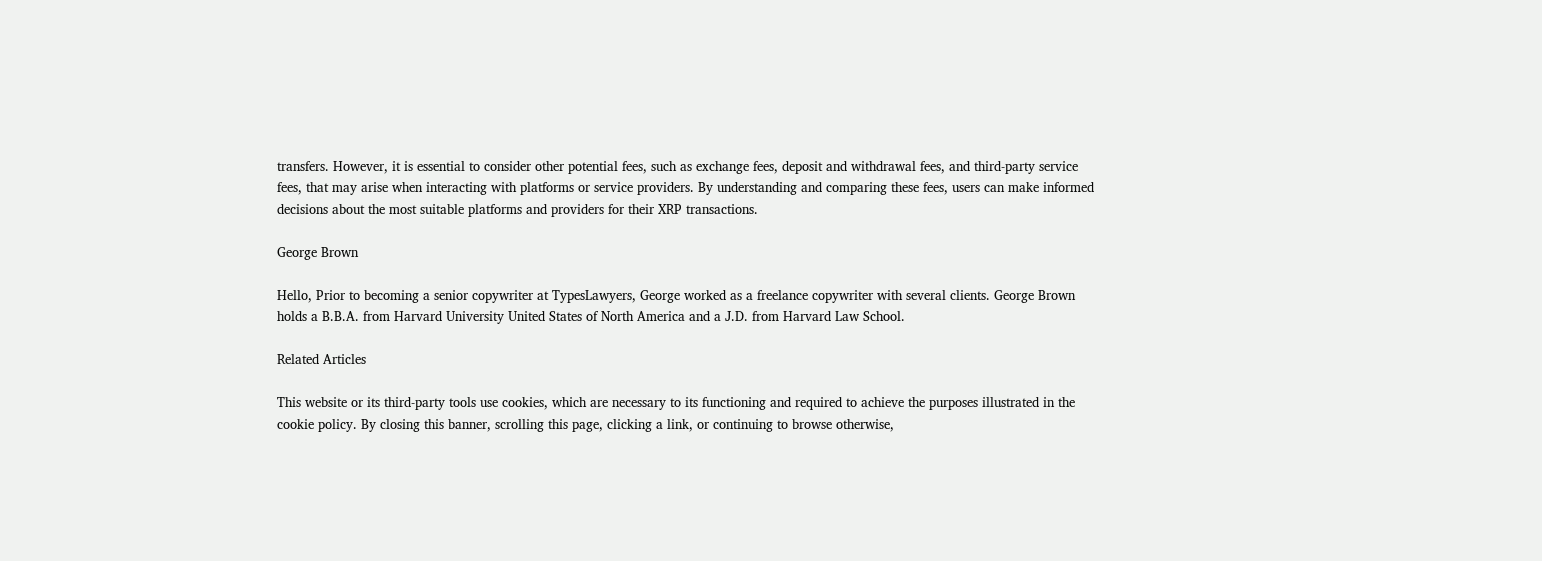transfers. However, it is essential to consider other potential fees, such as exchange fees, deposit and withdrawal fees, and third-party service fees, that may arise when interacting with platforms or service providers. By understanding and comparing these fees, users can make informed decisions about the most suitable platforms and providers for their XRP transactions.

George Brown

Hello, Prior to becoming a senior copywriter at TypesLawyers, George worked as a freelance copywriter with several clients. George Brown holds a B.B.A. from Harvard University United States of North America and a J.D. from Harvard Law School.

Related Articles

This website or its third-party tools use cookies, which are necessary to its functioning and required to achieve the purposes illustrated in the cookie policy. By closing this banner, scrolling this page, clicking a link, or continuing to browse otherwise,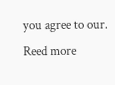you agree to our. Reed more